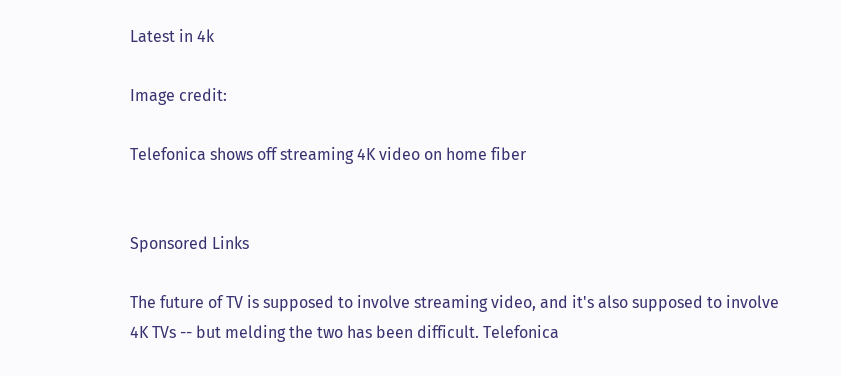Latest in 4k

Image credit:

Telefonica shows off streaming 4K video on home fiber


Sponsored Links

The future of TV is supposed to involve streaming video, and it's also supposed to involve 4K TVs -- but melding the two has been difficult. Telefonica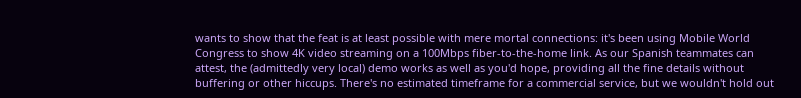wants to show that the feat is at least possible with mere mortal connections: it's been using Mobile World Congress to show 4K video streaming on a 100Mbps fiber-to-the-home link. As our Spanish teammates can attest, the (admittedly very local) demo works as well as you'd hope, providing all the fine details without buffering or other hiccups. There's no estimated timeframe for a commercial service, but we wouldn't hold out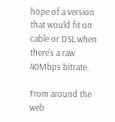hope of a version that would fit on cable or DSL when there's a raw 40Mbps bitrate.

From around the web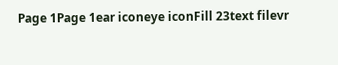Page 1Page 1ear iconeye iconFill 23text filevr